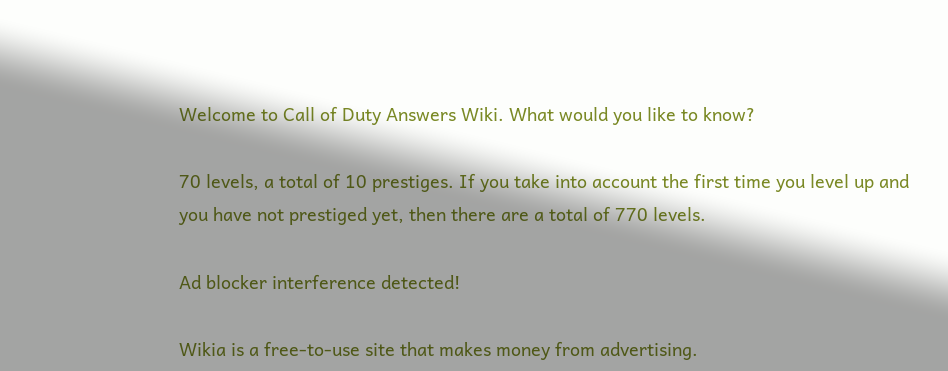Welcome to Call of Duty Answers Wiki. What would you like to know?

70 levels, a total of 10 prestiges. If you take into account the first time you level up and you have not prestiged yet, then there are a total of 770 levels.

Ad blocker interference detected!

Wikia is a free-to-use site that makes money from advertising.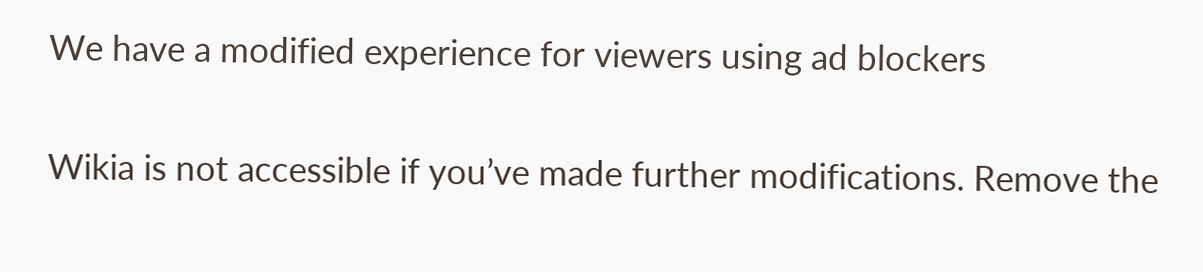We have a modified experience for viewers using ad blockers

Wikia is not accessible if you’ve made further modifications. Remove the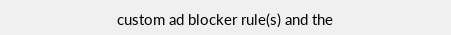custom ad blocker rule(s) and the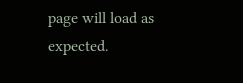page will load as expected.